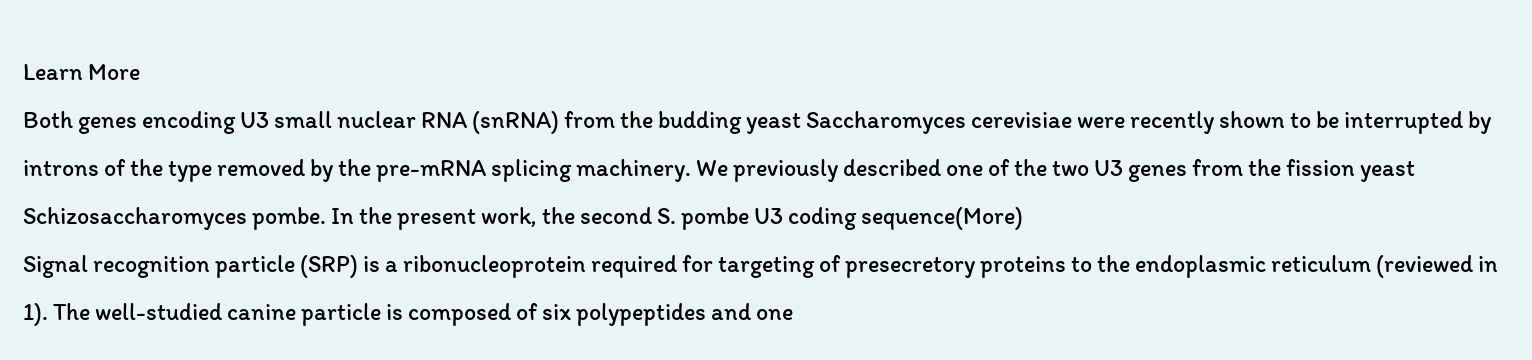Learn More
Both genes encoding U3 small nuclear RNA (snRNA) from the budding yeast Saccharomyces cerevisiae were recently shown to be interrupted by introns of the type removed by the pre-mRNA splicing machinery. We previously described one of the two U3 genes from the fission yeast Schizosaccharomyces pombe. In the present work, the second S. pombe U3 coding sequence(More)
Signal recognition particle (SRP) is a ribonucleoprotein required for targeting of presecretory proteins to the endoplasmic reticulum (reviewed in 1). The well-studied canine particle is composed of six polypeptides and one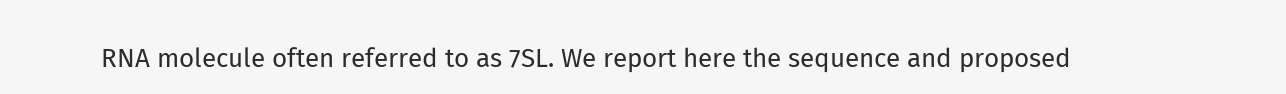RNA molecule often referred to as 7SL. We report here the sequence and proposed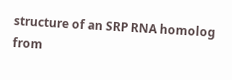structure of an SRP RNA homolog from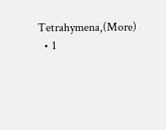Tetrahymena,(More)
  • 1